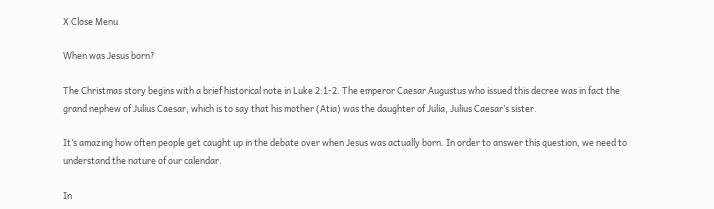X Close Menu

When was Jesus born?

The Christmas story begins with a brief historical note in Luke 2:1-2. The emperor Caesar Augustus who issued this decree was in fact the grand nephew of Julius Caesar, which is to say that his mother (Atia) was the daughter of Julia, Julius Caesar’s sister.

It’s amazing how often people get caught up in the debate over when Jesus was actually born. In order to answer this question, we need to understand the nature of our calendar.

In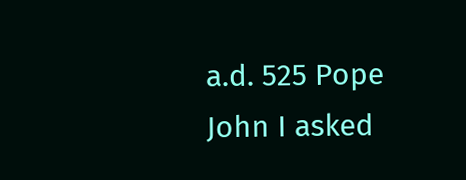a.d. 525 Pope John I asked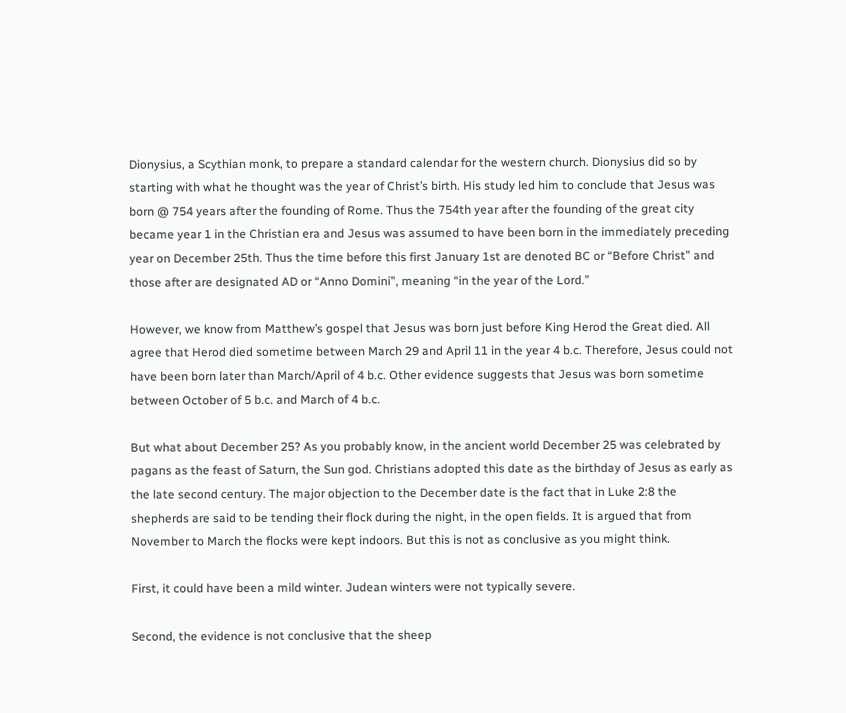Dionysius, a Scythian monk, to prepare a standard calendar for the western church. Dionysius did so by starting with what he thought was the year of Christ’s birth. His study led him to conclude that Jesus was born @ 754 years after the founding of Rome. Thus the 754th year after the founding of the great city became year 1 in the Christian era and Jesus was assumed to have been born in the immediately preceding year on December 25th. Thus the time before this first January 1st are denoted BC or “Before Christ” and those after are designated AD or “Anno Domini”, meaning “in the year of the Lord.”

However, we know from Matthew’s gospel that Jesus was born just before King Herod the Great died. All agree that Herod died sometime between March 29 and April 11 in the year 4 b.c. Therefore, Jesus could not have been born later than March/April of 4 b.c. Other evidence suggests that Jesus was born sometime between October of 5 b.c. and March of 4 b.c.

But what about December 25? As you probably know, in the ancient world December 25 was celebrated by pagans as the feast of Saturn, the Sun god. Christians adopted this date as the birthday of Jesus as early as the late second century. The major objection to the December date is the fact that in Luke 2:8 the shepherds are said to be tending their flock during the night, in the open fields. It is argued that from November to March the flocks were kept indoors. But this is not as conclusive as you might think.

First, it could have been a mild winter. Judean winters were not typically severe.

Second, the evidence is not conclusive that the sheep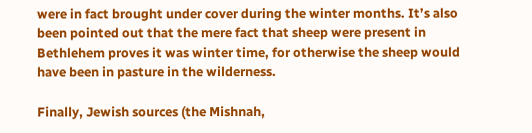were in fact brought under cover during the winter months. It’s also been pointed out that the mere fact that sheep were present in Bethlehem proves it was winter time, for otherwise the sheep would have been in pasture in the wilderness.

Finally, Jewish sources (the Mishnah,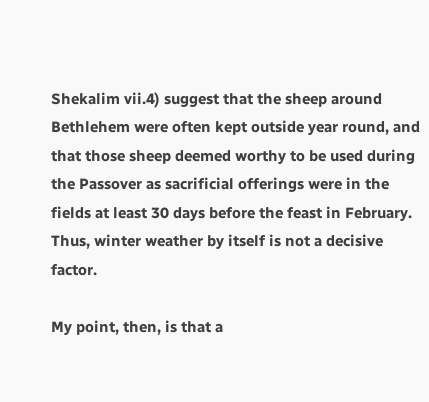Shekalim vii.4) suggest that the sheep around Bethlehem were often kept outside year round, and that those sheep deemed worthy to be used during the Passover as sacrificial offerings were in the fields at least 30 days before the feast in February. Thus, winter weather by itself is not a decisive factor.

My point, then, is that a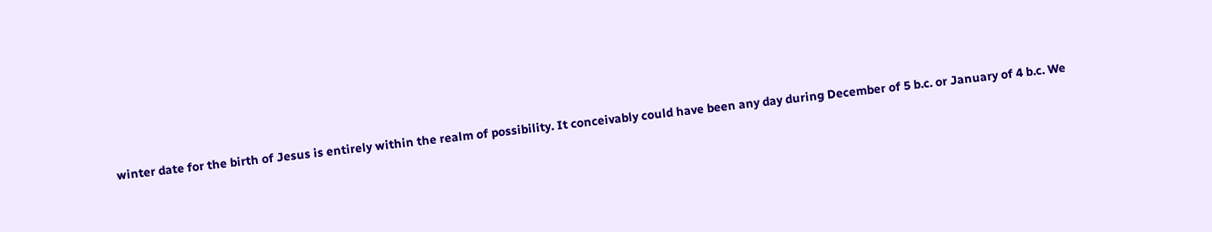winter date for the birth of Jesus is entirely within the realm of possibility. It conceivably could have been any day during December of 5 b.c. or January of 4 b.c. We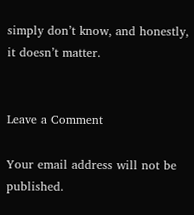simply don’t know, and honestly, it doesn’t matter.


Leave a Comment

Your email address will not be published.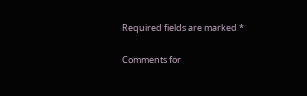Required fields are marked *

Comments for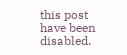this post have been disabled.